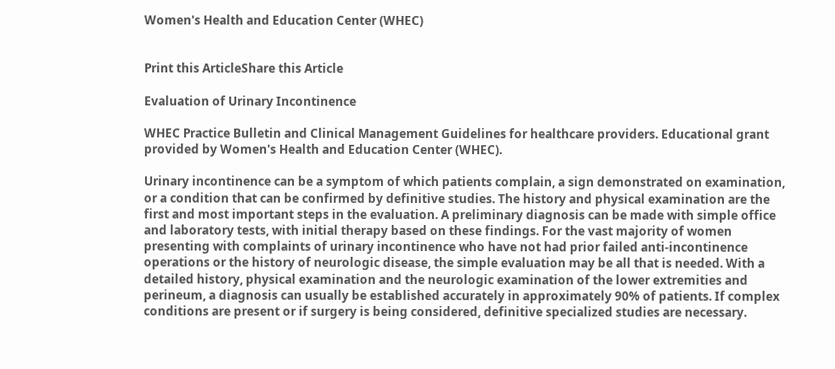Women's Health and Education Center (WHEC)


Print this ArticleShare this Article

Evaluation of Urinary Incontinence

WHEC Practice Bulletin and Clinical Management Guidelines for healthcare providers. Educational grant provided by Women's Health and Education Center (WHEC).

Urinary incontinence can be a symptom of which patients complain, a sign demonstrated on examination, or a condition that can be confirmed by definitive studies. The history and physical examination are the first and most important steps in the evaluation. A preliminary diagnosis can be made with simple office and laboratory tests, with initial therapy based on these findings. For the vast majority of women presenting with complaints of urinary incontinence who have not had prior failed anti-incontinence operations or the history of neurologic disease, the simple evaluation may be all that is needed. With a detailed history, physical examination and the neurologic examination of the lower extremities and perineum, a diagnosis can usually be established accurately in approximately 90% of patients. If complex conditions are present or if surgery is being considered, definitive specialized studies are necessary.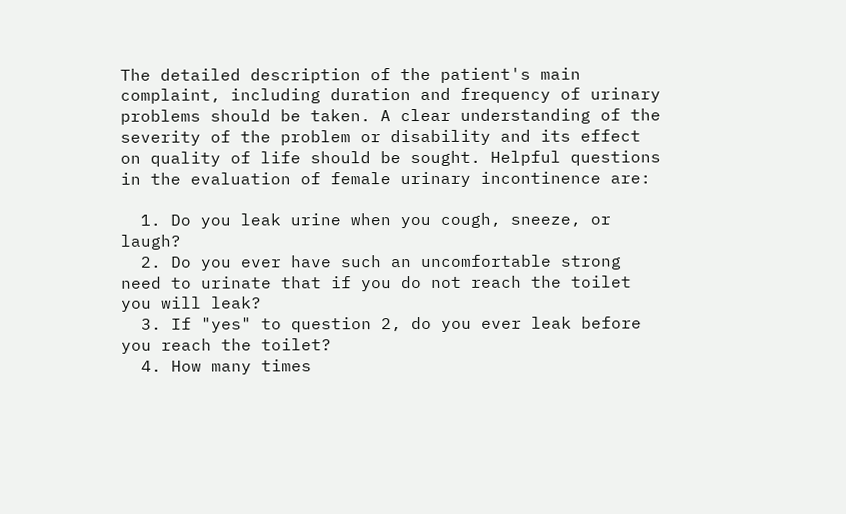The detailed description of the patient's main complaint, including duration and frequency of urinary problems should be taken. A clear understanding of the severity of the problem or disability and its effect on quality of life should be sought. Helpful questions in the evaluation of female urinary incontinence are:

  1. Do you leak urine when you cough, sneeze, or laugh?
  2. Do you ever have such an uncomfortable strong need to urinate that if you do not reach the toilet you will leak?
  3. If "yes" to question 2, do you ever leak before you reach the toilet?
  4. How many times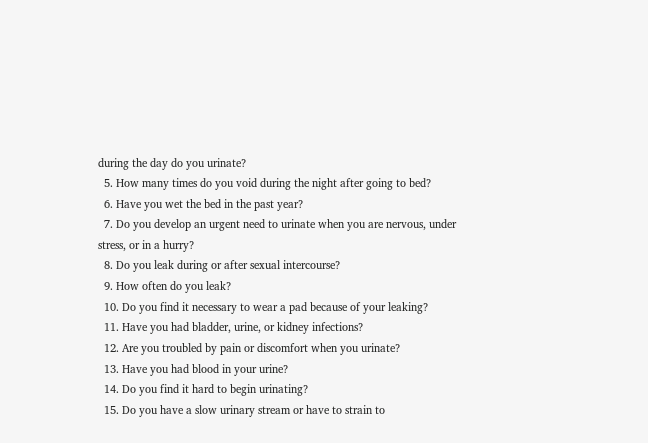during the day do you urinate?
  5. How many times do you void during the night after going to bed?
  6. Have you wet the bed in the past year?
  7. Do you develop an urgent need to urinate when you are nervous, under stress, or in a hurry?
  8. Do you leak during or after sexual intercourse?
  9. How often do you leak?
  10. Do you find it necessary to wear a pad because of your leaking?
  11. Have you had bladder, urine, or kidney infections?
  12. Are you troubled by pain or discomfort when you urinate?
  13. Have you had blood in your urine?
  14. Do you find it hard to begin urinating?
  15. Do you have a slow urinary stream or have to strain to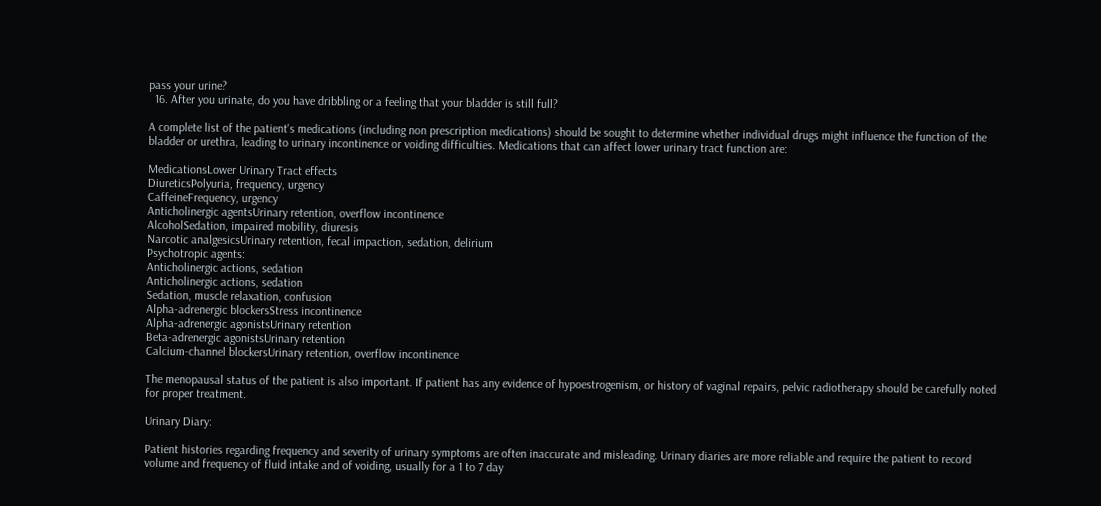pass your urine?
  16. After you urinate, do you have dribbling or a feeling that your bladder is still full?

A complete list of the patient's medications (including non prescription medications) should be sought to determine whether individual drugs might influence the function of the bladder or urethra, leading to urinary incontinence or voiding difficulties. Medications that can affect lower urinary tract function are:

MedicationsLower Urinary Tract effects
DiureticsPolyuria, frequency, urgency
CaffeineFrequency, urgency
Anticholinergic agentsUrinary retention, overflow incontinence
AlcoholSedation, impaired mobility, diuresis
Narcotic analgesicsUrinary retention, fecal impaction, sedation, delirium
Psychotropic agents:
Anticholinergic actions, sedation
Anticholinergic actions, sedation
Sedation, muscle relaxation, confusion
Alpha-adrenergic blockersStress incontinence
Alpha-adrenergic agonistsUrinary retention
Beta-adrenergic agonistsUrinary retention
Calcium-channel blockersUrinary retention, overflow incontinence

The menopausal status of the patient is also important. If patient has any evidence of hypoestrogenism, or history of vaginal repairs, pelvic radiotherapy should be carefully noted for proper treatment.

Urinary Diary:

Patient histories regarding frequency and severity of urinary symptoms are often inaccurate and misleading. Urinary diaries are more reliable and require the patient to record volume and frequency of fluid intake and of voiding, usually for a 1 to 7 day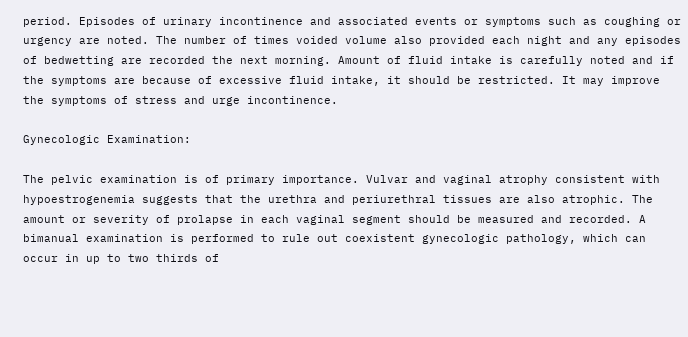period. Episodes of urinary incontinence and associated events or symptoms such as coughing or urgency are noted. The number of times voided volume also provided each night and any episodes of bedwetting are recorded the next morning. Amount of fluid intake is carefully noted and if the symptoms are because of excessive fluid intake, it should be restricted. It may improve the symptoms of stress and urge incontinence.

Gynecologic Examination:

The pelvic examination is of primary importance. Vulvar and vaginal atrophy consistent with hypoestrogenemia suggests that the urethra and periurethral tissues are also atrophic. The amount or severity of prolapse in each vaginal segment should be measured and recorded. A bimanual examination is performed to rule out coexistent gynecologic pathology, which can occur in up to two thirds of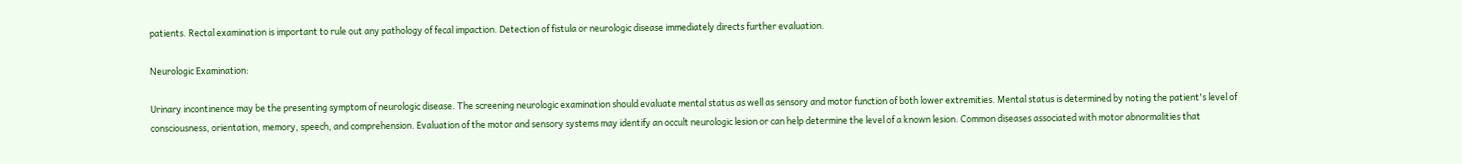patients. Rectal examination is important to rule out any pathology of fecal impaction. Detection of fistula or neurologic disease immediately directs further evaluation.

Neurologic Examination:

Urinary incontinence may be the presenting symptom of neurologic disease. The screening neurologic examination should evaluate mental status as well as sensory and motor function of both lower extremities. Mental status is determined by noting the patient's level of consciousness, orientation, memory, speech, and comprehension. Evaluation of the motor and sensory systems may identify an occult neurologic lesion or can help determine the level of a known lesion. Common diseases associated with motor abnormalities that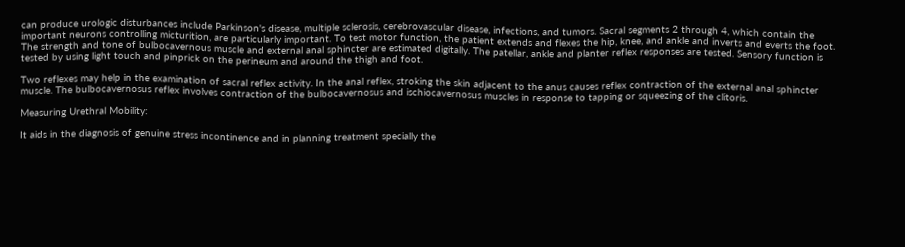can produce urologic disturbances include Parkinson's disease, multiple sclerosis, cerebrovascular disease, infections, and tumors. Sacral segments 2 through 4, which contain the important neurons controlling micturition, are particularly important. To test motor function, the patient extends and flexes the hip, knee, and ankle and inverts and everts the foot. The strength and tone of bulbocavernous muscle and external anal sphincter are estimated digitally. The patellar, ankle and planter reflex responses are tested. Sensory function is tested by using light touch and pinprick on the perineum and around the thigh and foot.

Two reflexes may help in the examination of sacral reflex activity. In the anal reflex, stroking the skin adjacent to the anus causes reflex contraction of the external anal sphincter muscle. The bulbocavernosus reflex involves contraction of the bulbocavernosus and ischiocavernosus muscles in response to tapping or squeezing of the clitoris.

Measuring Urethral Mobility:

It aids in the diagnosis of genuine stress incontinence and in planning treatment specially the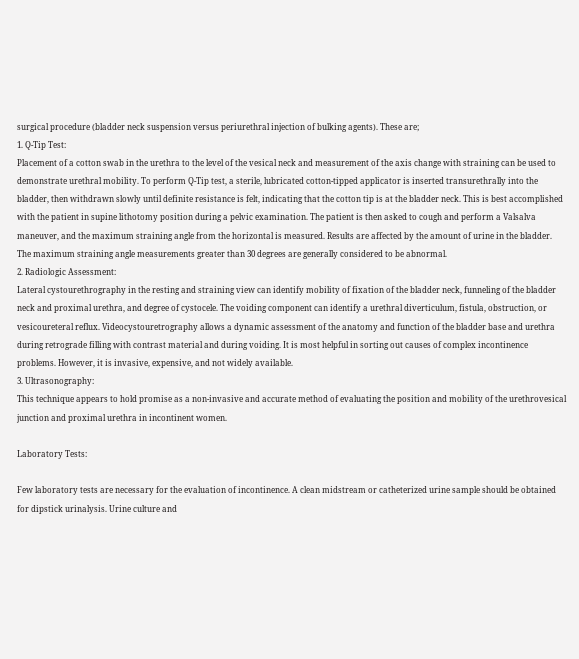surgical procedure (bladder neck suspension versus periurethral injection of bulking agents). These are;
1. Q-Tip Test:
Placement of a cotton swab in the urethra to the level of the vesical neck and measurement of the axis change with straining can be used to demonstrate urethral mobility. To perform Q-Tip test, a sterile, lubricated cotton-tipped applicator is inserted transurethrally into the bladder, then withdrawn slowly until definite resistance is felt, indicating that the cotton tip is at the bladder neck. This is best accomplished with the patient in supine lithotomy position during a pelvic examination. The patient is then asked to cough and perform a Valsalva maneuver, and the maximum straining angle from the horizontal is measured. Results are affected by the amount of urine in the bladder. The maximum straining angle measurements greater than 30 degrees are generally considered to be abnormal.
2. Radiologic Assessment:
Lateral cystourethrography in the resting and straining view can identify mobility of fixation of the bladder neck, funneling of the bladder neck and proximal urethra, and degree of cystocele. The voiding component can identify a urethral diverticulum, fistula, obstruction, or vesicoureteral reflux. Videocystouretrography allows a dynamic assessment of the anatomy and function of the bladder base and urethra during retrograde filling with contrast material and during voiding. It is most helpful in sorting out causes of complex incontinence problems. However, it is invasive, expensive, and not widely available.
3. Ultrasonography:
This technique appears to hold promise as a non-invasive and accurate method of evaluating the position and mobility of the urethrovesical junction and proximal urethra in incontinent women.

Laboratory Tests:

Few laboratory tests are necessary for the evaluation of incontinence. A clean midstream or catheterized urine sample should be obtained for dipstick urinalysis. Urine culture and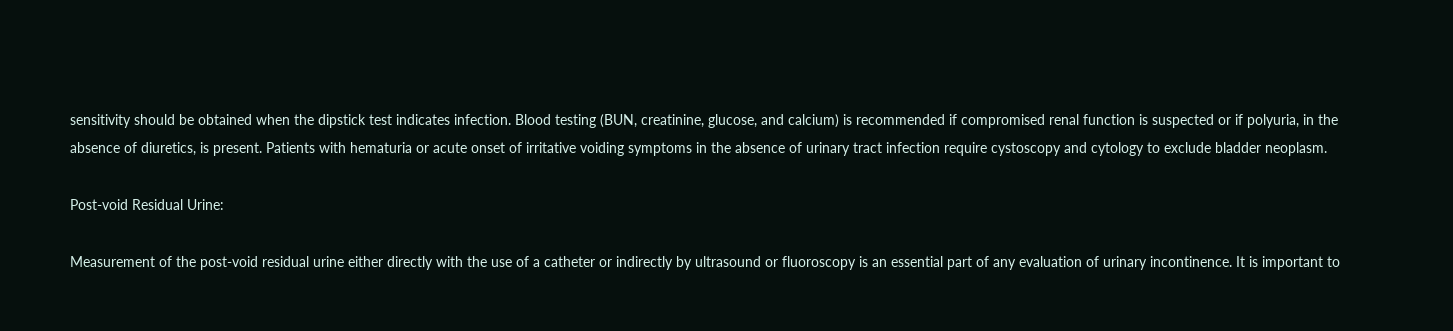sensitivity should be obtained when the dipstick test indicates infection. Blood testing (BUN, creatinine, glucose, and calcium) is recommended if compromised renal function is suspected or if polyuria, in the absence of diuretics, is present. Patients with hematuria or acute onset of irritative voiding symptoms in the absence of urinary tract infection require cystoscopy and cytology to exclude bladder neoplasm.

Post-void Residual Urine:

Measurement of the post-void residual urine either directly with the use of a catheter or indirectly by ultrasound or fluoroscopy is an essential part of any evaluation of urinary incontinence. It is important to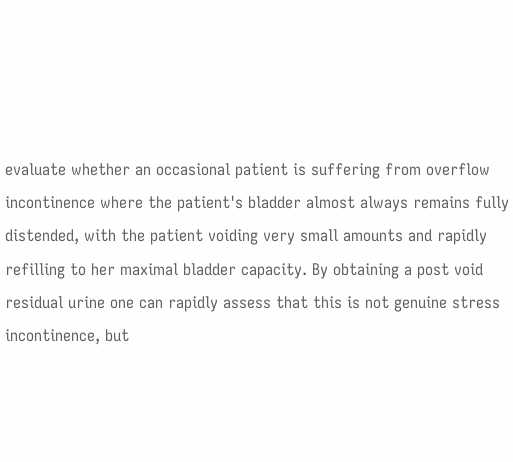evaluate whether an occasional patient is suffering from overflow incontinence where the patient's bladder almost always remains fully distended, with the patient voiding very small amounts and rapidly refilling to her maximal bladder capacity. By obtaining a post void residual urine one can rapidly assess that this is not genuine stress incontinence, but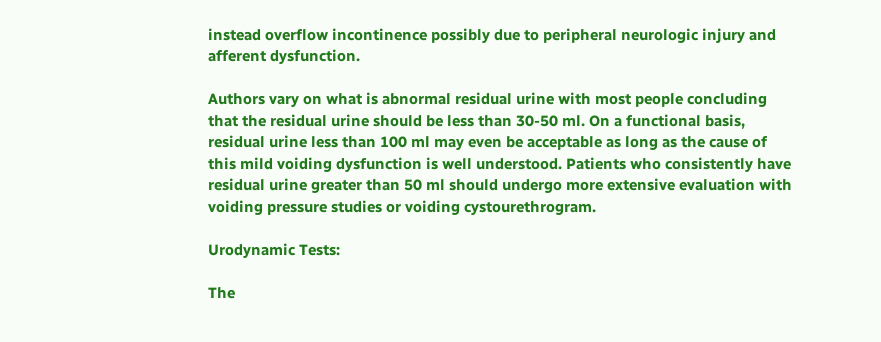instead overflow incontinence possibly due to peripheral neurologic injury and afferent dysfunction.

Authors vary on what is abnormal residual urine with most people concluding that the residual urine should be less than 30-50 ml. On a functional basis, residual urine less than 100 ml may even be acceptable as long as the cause of this mild voiding dysfunction is well understood. Patients who consistently have residual urine greater than 50 ml should undergo more extensive evaluation with voiding pressure studies or voiding cystourethrogram.

Urodynamic Tests:

The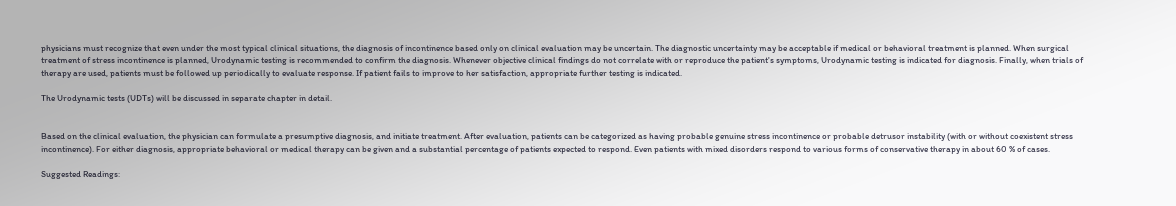physicians must recognize that even under the most typical clinical situations, the diagnosis of incontinence based only on clinical evaluation may be uncertain. The diagnostic uncertainty may be acceptable if medical or behavioral treatment is planned. When surgical treatment of stress incontinence is planned, Urodynamic testing is recommended to confirm the diagnosis. Whenever objective clinical findings do not correlate with or reproduce the patient's symptoms, Urodynamic testing is indicated for diagnosis. Finally, when trials of therapy are used, patients must be followed up periodically to evaluate response. If patient fails to improve to her satisfaction, appropriate further testing is indicated.

The Urodynamic tests (UDTs) will be discussed in separate chapter in detail.


Based on the clinical evaluation, the physician can formulate a presumptive diagnosis, and initiate treatment. After evaluation, patients can be categorized as having probable genuine stress incontinence or probable detrusor instability (with or without coexistent stress incontinence). For either diagnosis, appropriate behavioral or medical therapy can be given and a substantial percentage of patients expected to respond. Even patients with mixed disorders respond to various forms of conservative therapy in about 60 % of cases.

Suggested Readings: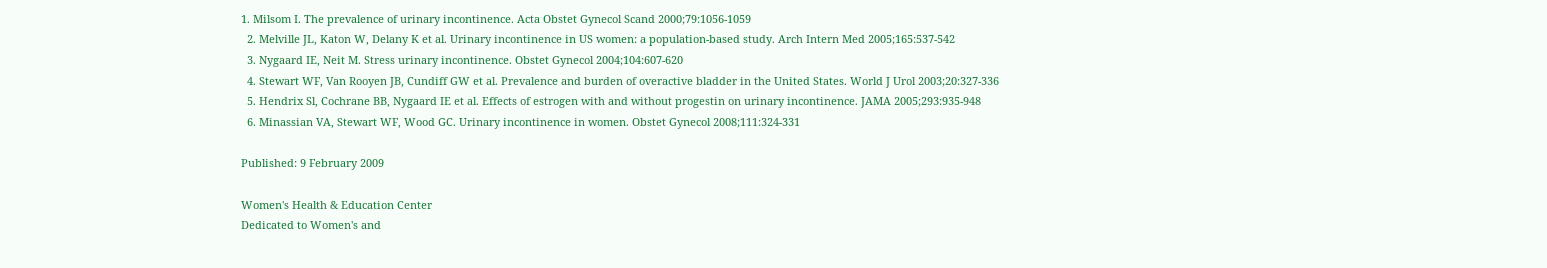1. Milsom I. The prevalence of urinary incontinence. Acta Obstet Gynecol Scand 2000;79:1056-1059
  2. Melville JL, Katon W, Delany K et al. Urinary incontinence in US women: a population-based study. Arch Intern Med 2005;165:537-542
  3. Nygaard IE, Neit M. Stress urinary incontinence. Obstet Gynecol 2004;104:607-620
  4. Stewart WF, Van Rooyen JB, Cundiff GW et al. Prevalence and burden of overactive bladder in the United States. World J Urol 2003;20:327-336
  5. Hendrix Sl, Cochrane BB, Nygaard IE et al. Effects of estrogen with and without progestin on urinary incontinence. JAMA 2005;293:935-948
  6. Minassian VA, Stewart WF, Wood GC. Urinary incontinence in women. Obstet Gynecol 2008;111:324-331

Published: 9 February 2009

Women's Health & Education Center
Dedicated to Women's and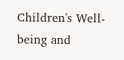Children's Well-being and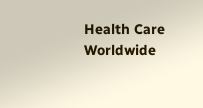Health Care Worldwide